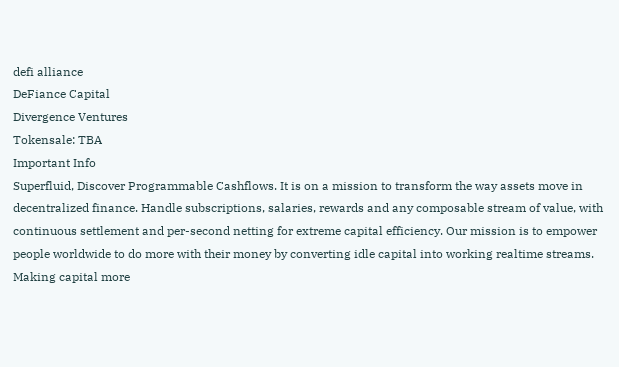defi alliance
DeFiance Capital
Divergence Ventures
Tokensale: TBA
Important Info
Superfluid, Discover Programmable Cashflows. It is on a mission to transform the way assets move in decentralized finance. Handle subscriptions, salaries, rewards and any composable stream of value, with continuous settlement and per-second netting for extreme capital efficiency. Our mission is to empower people worldwide to do more with their money by converting idle capital into working realtime streams. Making capital more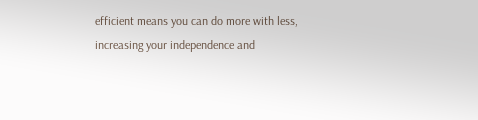efficient means you can do more with less, increasing your independence and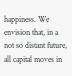happiness. We envision that, in a not so distant future, all capital moves in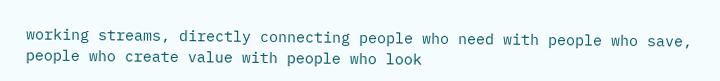working streams, directly connecting people who need with people who save, people who create value with people who look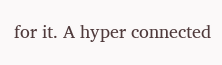for it. A hyper connected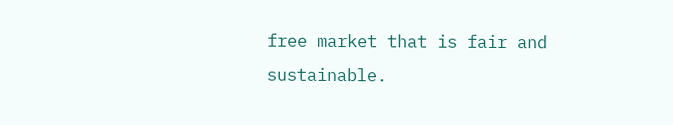free market that is fair and sustainable.